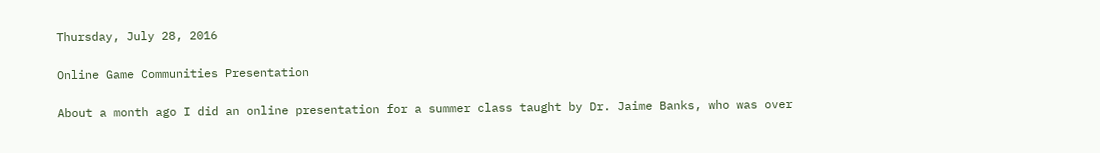Thursday, July 28, 2016

Online Game Communities Presentation

About a month ago I did an online presentation for a summer class taught by Dr. Jaime Banks, who was over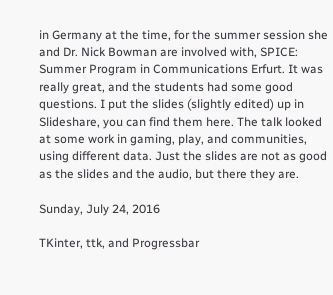in Germany at the time, for the summer session she and Dr. Nick Bowman are involved with, SPICE: Summer Program in Communications Erfurt. It was really great, and the students had some good questions. I put the slides (slightly edited) up in Slideshare, you can find them here. The talk looked at some work in gaming, play, and communities, using different data. Just the slides are not as good as the slides and the audio, but there they are.

Sunday, July 24, 2016

TKinter, ttk, and Progressbar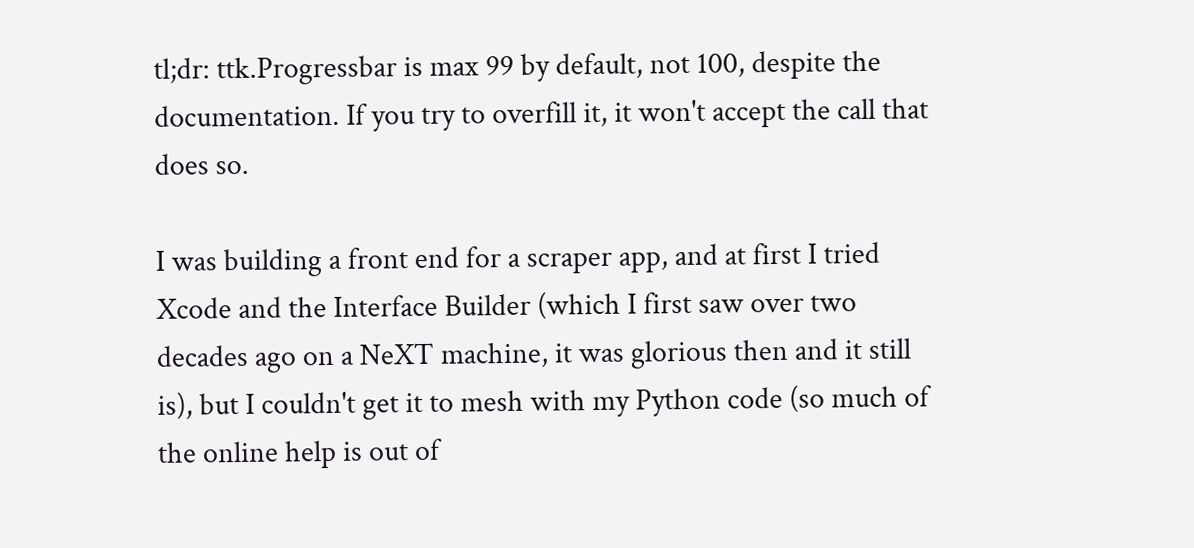tl;dr: ttk.Progressbar is max 99 by default, not 100, despite the documentation. If you try to overfill it, it won't accept the call that does so.

I was building a front end for a scraper app, and at first I tried Xcode and the Interface Builder (which I first saw over two decades ago on a NeXT machine, it was glorious then and it still is), but I couldn't get it to mesh with my Python code (so much of the online help is out of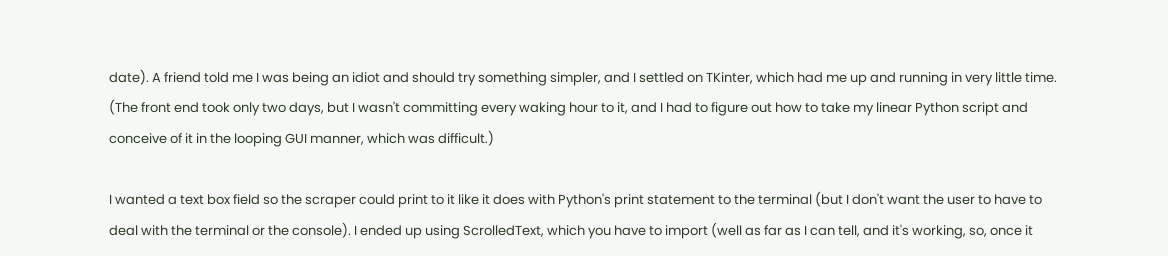date). A friend told me I was being an idiot and should try something simpler, and I settled on TKinter, which had me up and running in very little time. (The front end took only two days, but I wasn't committing every waking hour to it, and I had to figure out how to take my linear Python script and conceive of it in the looping GUI manner, which was difficult.)

I wanted a text box field so the scraper could print to it like it does with Python's print statement to the terminal (but I don't want the user to have to deal with the terminal or the console). I ended up using ScrolledText, which you have to import (well as far as I can tell, and it's working, so, once it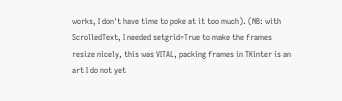works, I don't have time to poke at it too much). (NB: with ScrolledText, I needed setgrid=True to make the frames resize nicely, this was VITAL, packing frames in TKinter is an art I do not yet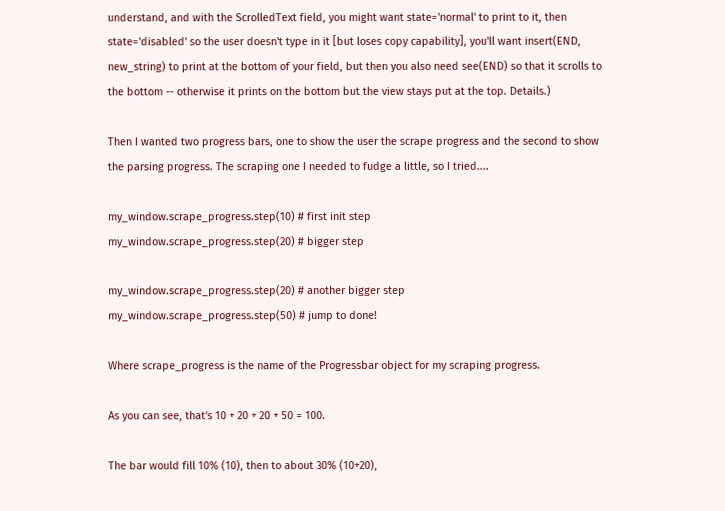understand, and with the ScrolledText field, you might want state='normal' to print to it, then state='disabled' so the user doesn't type in it [but loses copy capability], you'll want insert(END, new_string) to print at the bottom of your field, but then you also need see(END) so that it scrolls to the bottom -- otherwise it prints on the bottom but the view stays put at the top. Details.)

Then I wanted two progress bars, one to show the user the scrape progress and the second to show the parsing progress. The scraping one I needed to fudge a little, so I tried....

my_window.scrape_progress.step(10) # first init step
my_window.scrape_progress.step(20) # bigger step

my_window.scrape_progress.step(20) # another bigger step
my_window.scrape_progress.step(50) # jump to done!

Where scrape_progress is the name of the Progressbar object for my scraping progress.

As you can see, that's 10 + 20 + 20 + 50 = 100.

The bar would fill 10% (10), then to about 30% (10+20),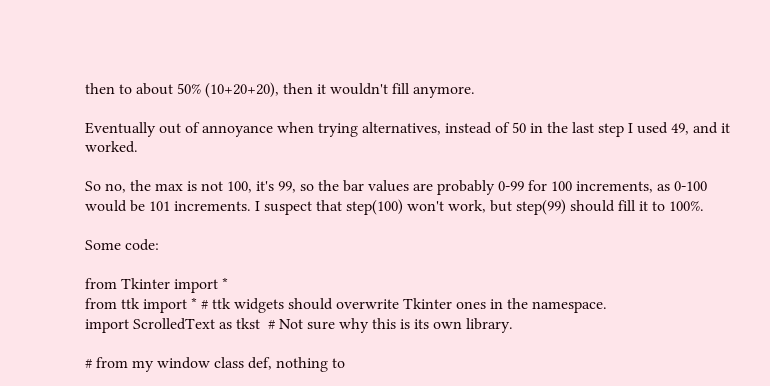then to about 50% (10+20+20), then it wouldn't fill anymore.

Eventually out of annoyance when trying alternatives, instead of 50 in the last step I used 49, and it worked.

So no, the max is not 100, it's 99, so the bar values are probably 0-99 for 100 increments, as 0-100 would be 101 increments. I suspect that step(100) won't work, but step(99) should fill it to 100%.

Some code:

from Tkinter import *
from ttk import * # ttk widgets should overwrite Tkinter ones in the namespace.
import ScrolledText as tkst  # Not sure why this is its own library.

# from my window class def, nothing to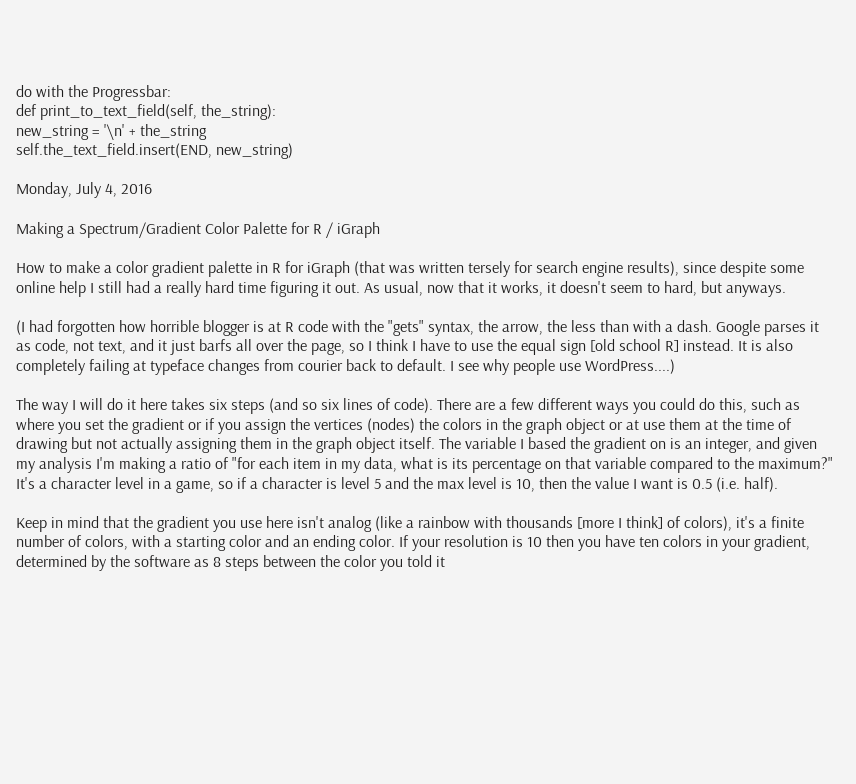do with the Progressbar:
def print_to_text_field(self, the_string):
new_string = '\n' + the_string
self.the_text_field.insert(END, new_string)

Monday, July 4, 2016

Making a Spectrum/Gradient Color Palette for R / iGraph

How to make a color gradient palette in R for iGraph (that was written tersely for search engine results), since despite some online help I still had a really hard time figuring it out. As usual, now that it works, it doesn't seem to hard, but anyways.

(I had forgotten how horrible blogger is at R code with the "gets" syntax, the arrow, the less than with a dash. Google parses it as code, not text, and it just barfs all over the page, so I think I have to use the equal sign [old school R] instead. It is also completely failing at typeface changes from courier back to default. I see why people use WordPress....)

The way I will do it here takes six steps (and so six lines of code). There are a few different ways you could do this, such as where you set the gradient or if you assign the vertices (nodes) the colors in the graph object or at use them at the time of drawing but not actually assigning them in the graph object itself. The variable I based the gradient on is an integer, and given my analysis I'm making a ratio of "for each item in my data, what is its percentage on that variable compared to the maximum?" It's a character level in a game, so if a character is level 5 and the max level is 10, then the value I want is 0.5 (i.e. half).

Keep in mind that the gradient you use here isn't analog (like a rainbow with thousands [more I think] of colors), it's a finite number of colors, with a starting color and an ending color. If your resolution is 10 then you have ten colors in your gradient, determined by the software as 8 steps between the color you told it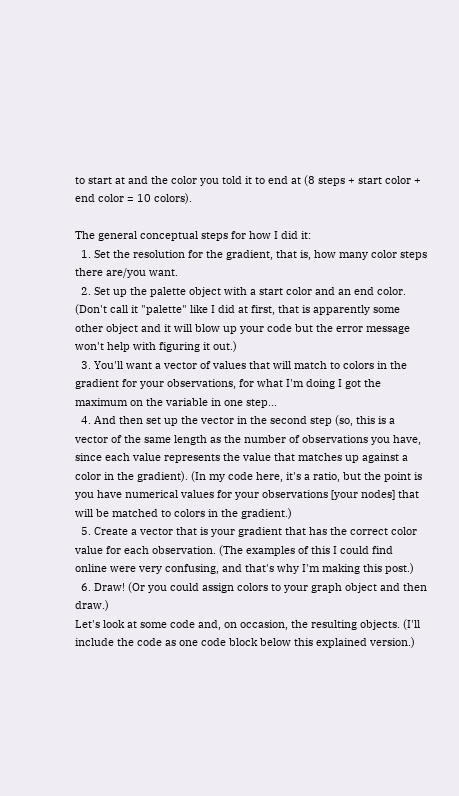to start at and the color you told it to end at (8 steps + start color + end color = 10 colors).

The general conceptual steps for how I did it:
  1. Set the resolution for the gradient, that is, how many color steps there are/you want.
  2. Set up the palette object with a start color and an end color. (Don't call it "palette" like I did at first, that is apparently some other object and it will blow up your code but the error message won't help with figuring it out.)
  3. You'll want a vector of values that will match to colors in the gradient for your observations, for what I'm doing I got the maximum on the variable in one step...
  4. And then set up the vector in the second step (so, this is a vector of the same length as the number of observations you have, since each value represents the value that matches up against a color in the gradient). (In my code here, it's a ratio, but the point is you have numerical values for your observations [your nodes] that will be matched to colors in the gradient.)
  5. Create a vector that is your gradient that has the correct color value for each observation. (The examples of this I could find online were very confusing, and that's why I'm making this post.)
  6. Draw! (Or you could assign colors to your graph object and then draw.)
Let's look at some code and, on occasion, the resulting objects. (I'll include the code as one code block below this explained version.)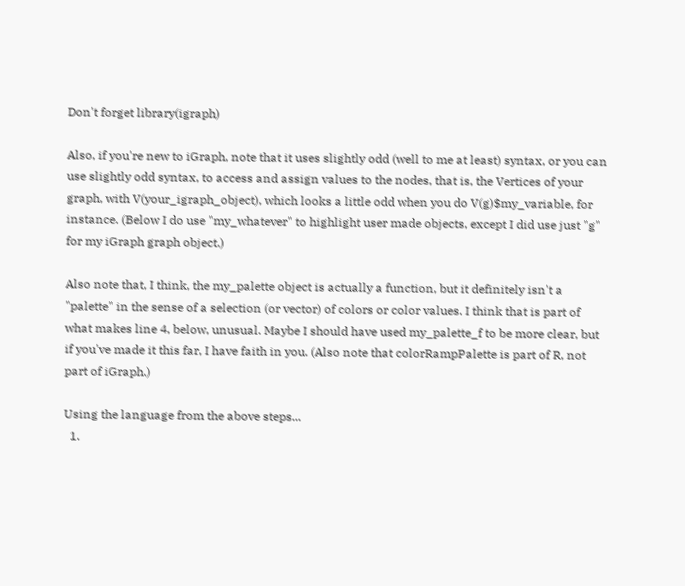Don't forget library(igraph)

Also, if you're new to iGraph, note that it uses slightly odd (well to me at least) syntax, or you can use slightly odd syntax, to access and assign values to the nodes, that is, the Vertices of your graph, with V(your_igraph_object), which looks a little odd when you do V(g)$my_variable, for instance. (Below I do use "my_whatever" to highlight user made objects, except I did use just "g" for my iGraph graph object.)

Also note that, I think, the my_palette object is actually a function, but it definitely isn't a "palette" in the sense of a selection (or vector) of colors or color values. I think that is part of what makes line 4, below, unusual. Maybe I should have used my_palette_f to be more clear, but if you've made it this far, I have faith in you. (Also note that colorRampPalette is part of R, not part of iGraph.)

Using the language from the above steps...
  1.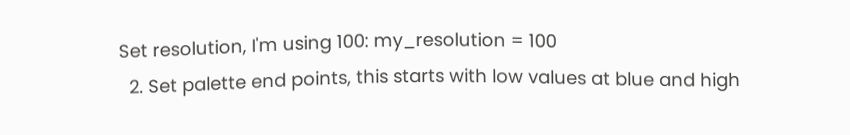Set resolution, I'm using 100: my_resolution = 100
  2. Set palette end points, this starts with low values at blue and high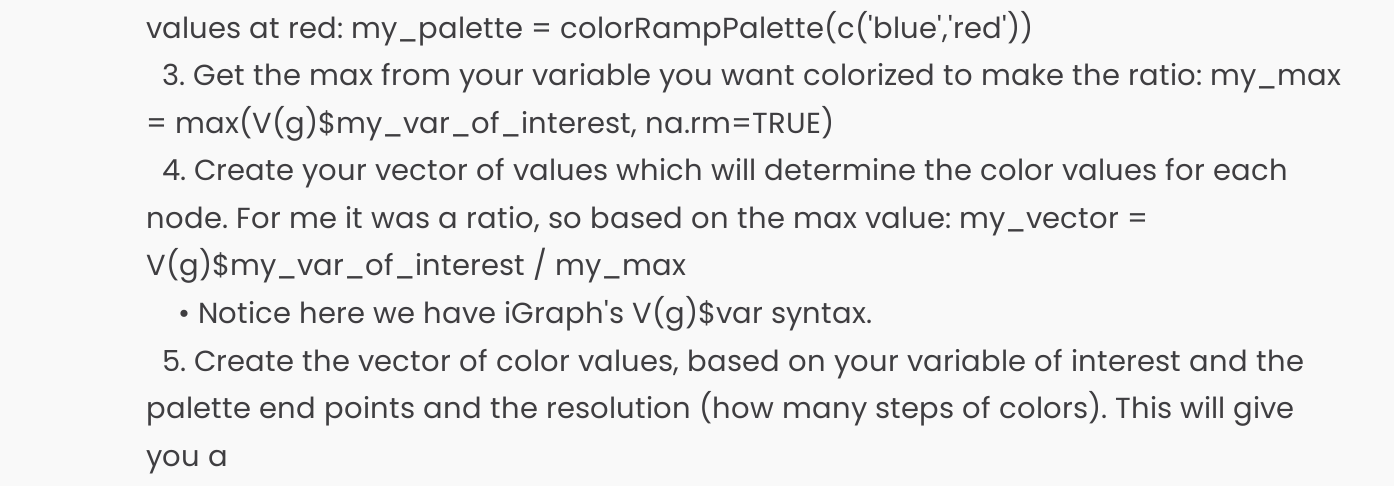values at red: my_palette = colorRampPalette(c('blue','red'))
  3. Get the max from your variable you want colorized to make the ratio: my_max = max(V(g)$my_var_of_interest, na.rm=TRUE)
  4. Create your vector of values which will determine the color values for each node. For me it was a ratio, so based on the max value: my_vector = V(g)$my_var_of_interest / my_max
    • Notice here we have iGraph's V(g)$var syntax.
  5. Create the vector of color values, based on your variable of interest and the palette end points and the resolution (how many steps of colors). This will give you a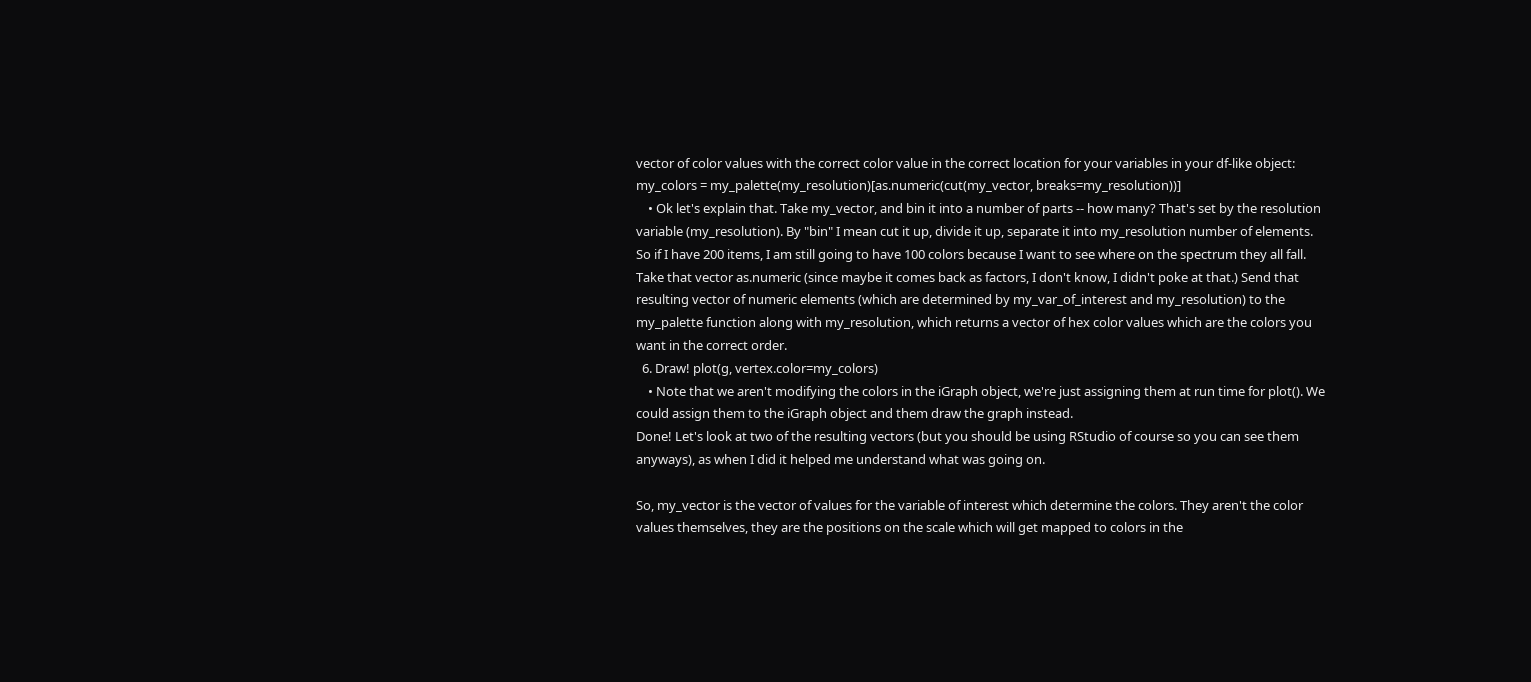vector of color values with the correct color value in the correct location for your variables in your df-like object: my_colors = my_palette(my_resolution)[as.numeric(cut(my_vector, breaks=my_resolution))]
    • Ok let's explain that. Take my_vector, and bin it into a number of parts -- how many? That's set by the resolution variable (my_resolution). By "bin" I mean cut it up, divide it up, separate it into my_resolution number of elements. So if I have 200 items, I am still going to have 100 colors because I want to see where on the spectrum they all fall. Take that vector as.numeric (since maybe it comes back as factors, I don't know, I didn't poke at that.) Send that resulting vector of numeric elements (which are determined by my_var_of_interest and my_resolution) to the my_palette function along with my_resolution, which returns a vector of hex color values which are the colors you want in the correct order.
  6. Draw! plot(g, vertex.color=my_colors)
    • Note that we aren't modifying the colors in the iGraph object, we're just assigning them at run time for plot(). We could assign them to the iGraph object and them draw the graph instead.
Done! Let's look at two of the resulting vectors (but you should be using RStudio of course so you can see them anyways), as when I did it helped me understand what was going on.

So, my_vector is the vector of values for the variable of interest which determine the colors. They aren't the color values themselves, they are the positions on the scale which will get mapped to colors in the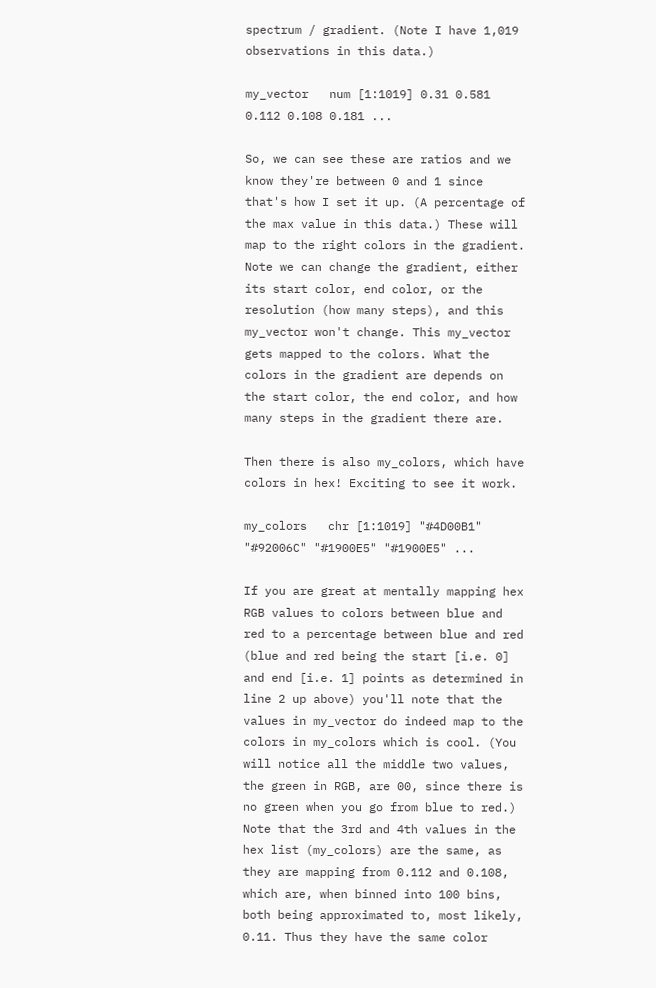spectrum / gradient. (Note I have 1,019 observations in this data.)

my_vector   num [1:1019] 0.31 0.581 0.112 0.108 0.181 ...

So, we can see these are ratios and we know they're between 0 and 1 since that's how I set it up. (A percentage of the max value in this data.) These will map to the right colors in the gradient. Note we can change the gradient, either its start color, end color, or the resolution (how many steps), and this my_vector won't change. This my_vector gets mapped to the colors. What the colors in the gradient are depends on the start color, the end color, and how many steps in the gradient there are.

Then there is also my_colors, which have colors in hex! Exciting to see it work.

my_colors   chr [1:1019] "#4D00B1" "#92006C" "#1900E5" "#1900E5" ...

If you are great at mentally mapping hex RGB values to colors between blue and red to a percentage between blue and red (blue and red being the start [i.e. 0] and end [i.e. 1] points as determined in line 2 up above) you'll note that the values in my_vector do indeed map to the colors in my_colors which is cool. (You will notice all the middle two values, the green in RGB, are 00, since there is no green when you go from blue to red.) Note that the 3rd and 4th values in the hex list (my_colors) are the same, as they are mapping from 0.112 and 0.108, which are, when binned into 100 bins, both being approximated to, most likely, 0.11. Thus they have the same color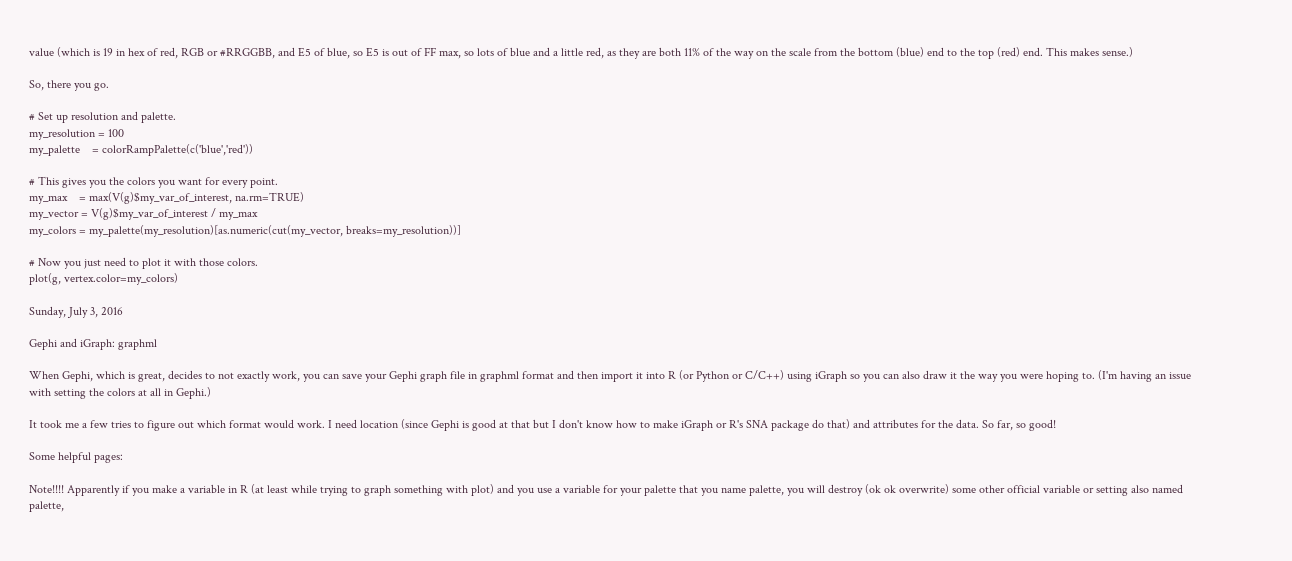value (which is 19 in hex of red, RGB or #RRGGBB, and E5 of blue, so E5 is out of FF max, so lots of blue and a little red, as they are both 11% of the way on the scale from the bottom (blue) end to the top (red) end. This makes sense.)

So, there you go.

# Set up resolution and palette.
my_resolution = 100
my_palette    = colorRampPalette(c('blue','red'))

# This gives you the colors you want for every point.
my_max    = max(V(g)$my_var_of_interest, na.rm=TRUE)
my_vector = V(g)$my_var_of_interest / my_max
my_colors = my_palette(my_resolution)[as.numeric(cut(my_vector, breaks=my_resolution))]

# Now you just need to plot it with those colors.
plot(g, vertex.color=my_colors)

Sunday, July 3, 2016

Gephi and iGraph: graphml

When Gephi, which is great, decides to not exactly work, you can save your Gephi graph file in graphml format and then import it into R (or Python or C/C++) using iGraph so you can also draw it the way you were hoping to. (I'm having an issue with setting the colors at all in Gephi.)

It took me a few tries to figure out which format would work. I need location (since Gephi is good at that but I don't know how to make iGraph or R's SNA package do that) and attributes for the data. So far, so good!

Some helpful pages:

Note!!!! Apparently if you make a variable in R (at least while trying to graph something with plot) and you use a variable for your palette that you name palette, you will destroy (ok ok overwrite) some other official variable or setting also named palette,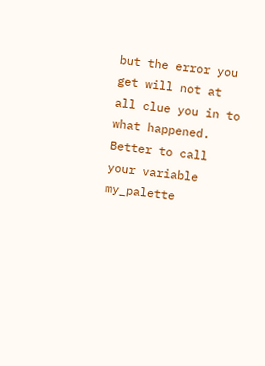but the error you get will not at all clue you in to what happened. Better to call your variable my_palette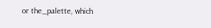or the_palette, which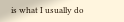is what I usually do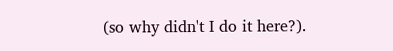(so why didn't I do it here?).